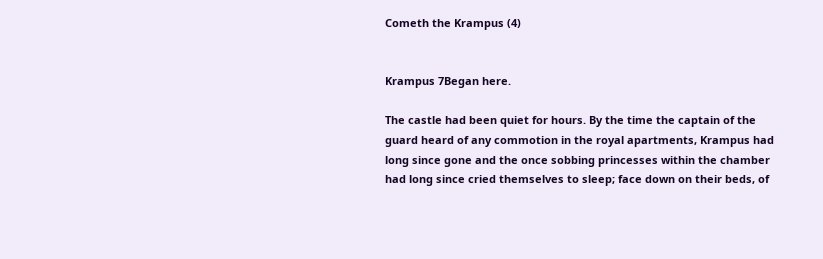Cometh the Krampus (4)


Krampus 7Began here.

The castle had been quiet for hours. By the time the captain of the guard heard of any commotion in the royal apartments, Krampus had long since gone and the once sobbing princesses within the chamber had long since cried themselves to sleep; face down on their beds, of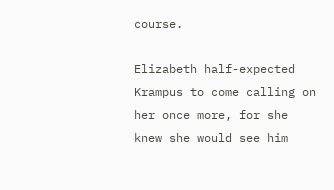course.

Elizabeth half-expected Krampus to come calling on her once more, for she knew she would see him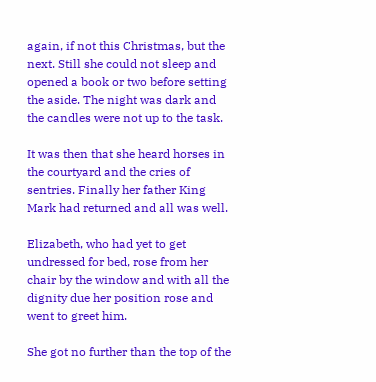again, if not this Christmas, but the next. Still she could not sleep and opened a book or two before setting the aside. The night was dark and the candles were not up to the task.

It was then that she heard horses in the courtyard and the cries of sentries. Finally her father King Mark had returned and all was well.

Elizabeth, who had yet to get undressed for bed, rose from her chair by the window and with all the dignity due her position rose and went to greet him.

She got no further than the top of the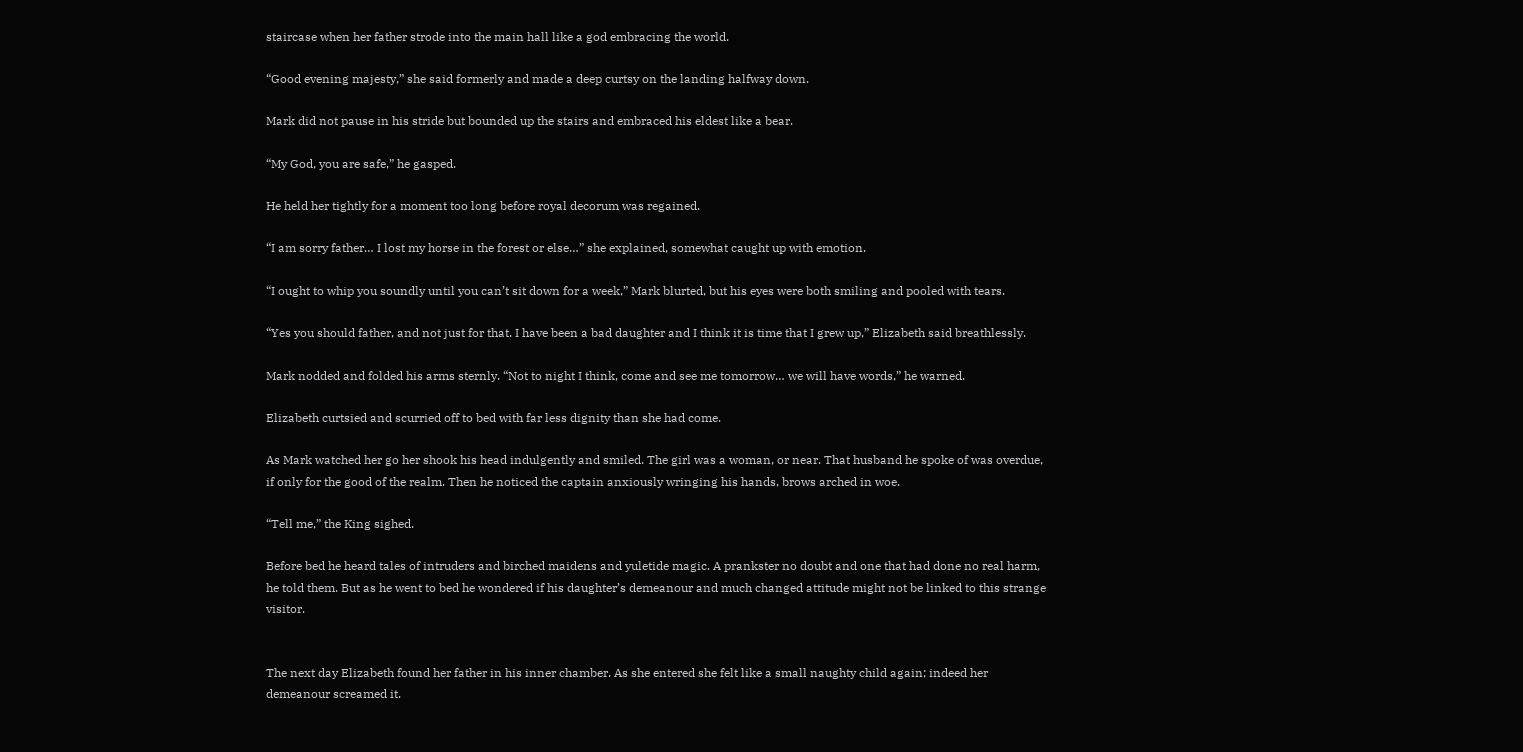staircase when her father strode into the main hall like a god embracing the world.

“Good evening majesty,” she said formerly and made a deep curtsy on the landing halfway down.

Mark did not pause in his stride but bounded up the stairs and embraced his eldest like a bear.

“My God, you are safe,” he gasped.

He held her tightly for a moment too long before royal decorum was regained.

“I am sorry father… I lost my horse in the forest or else…” she explained, somewhat caught up with emotion.

“I ought to whip you soundly until you can’t sit down for a week,” Mark blurted, but his eyes were both smiling and pooled with tears.

“Yes you should father, and not just for that. I have been a bad daughter and I think it is time that I grew up,” Elizabeth said breathlessly.

Mark nodded and folded his arms sternly. “Not to night I think, come and see me tomorrow… we will have words,” he warned.

Elizabeth curtsied and scurried off to bed with far less dignity than she had come.

As Mark watched her go her shook his head indulgently and smiled. The girl was a woman, or near. That husband he spoke of was overdue, if only for the good of the realm. Then he noticed the captain anxiously wringing his hands, brows arched in woe.

“Tell me,” the King sighed.

Before bed he heard tales of intruders and birched maidens and yuletide magic. A prankster no doubt and one that had done no real harm, he told them. But as he went to bed he wondered if his daughter’s demeanour and much changed attitude might not be linked to this strange visitor.


The next day Elizabeth found her father in his inner chamber. As she entered she felt like a small naughty child again; indeed her demeanour screamed it.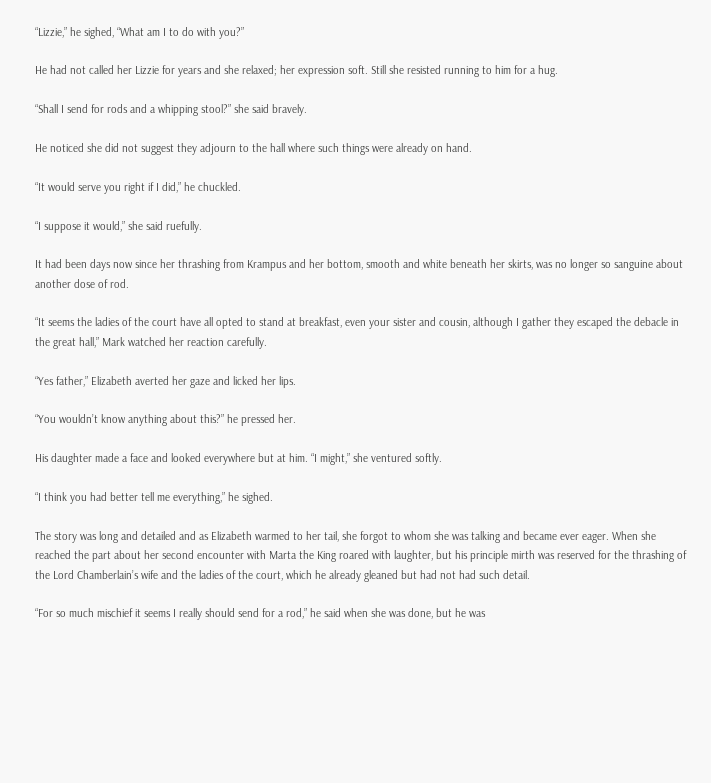“Lizzie,” he sighed, “What am I to do with you?”

He had not called her Lizzie for years and she relaxed; her expression soft. Still she resisted running to him for a hug.

“Shall I send for rods and a whipping stool?” she said bravely.

He noticed she did not suggest they adjourn to the hall where such things were already on hand.

“It would serve you right if I did,” he chuckled.

“I suppose it would,” she said ruefully.

It had been days now since her thrashing from Krampus and her bottom, smooth and white beneath her skirts, was no longer so sanguine about another dose of rod.

“It seems the ladies of the court have all opted to stand at breakfast, even your sister and cousin, although I gather they escaped the debacle in the great hall,” Mark watched her reaction carefully.

“Yes father,” Elizabeth averted her gaze and licked her lips.

“You wouldn’t know anything about this?” he pressed her.

His daughter made a face and looked everywhere but at him. “I might,” she ventured softly.

“I think you had better tell me everything,” he sighed.

The story was long and detailed and as Elizabeth warmed to her tail, she forgot to whom she was talking and became ever eager. When she reached the part about her second encounter with Marta the King roared with laughter, but his principle mirth was reserved for the thrashing of the Lord Chamberlain’s wife and the ladies of the court, which he already gleaned but had not had such detail.

“For so much mischief it seems I really should send for a rod,” he said when she was done, but he was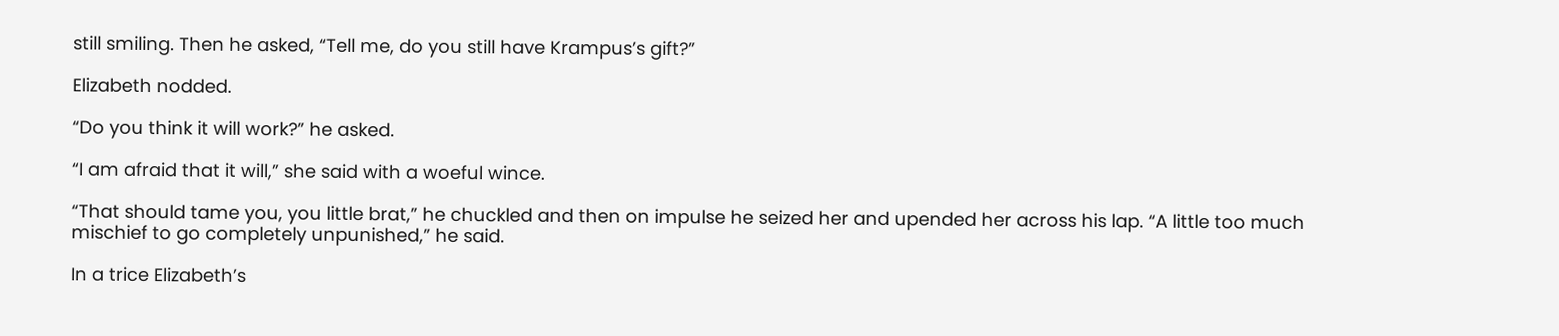still smiling. Then he asked, “Tell me, do you still have Krampus’s gift?”

Elizabeth nodded.

“Do you think it will work?” he asked.

“I am afraid that it will,” she said with a woeful wince.

“That should tame you, you little brat,” he chuckled and then on impulse he seized her and upended her across his lap. “A little too much mischief to go completely unpunished,” he said.

In a trice Elizabeth’s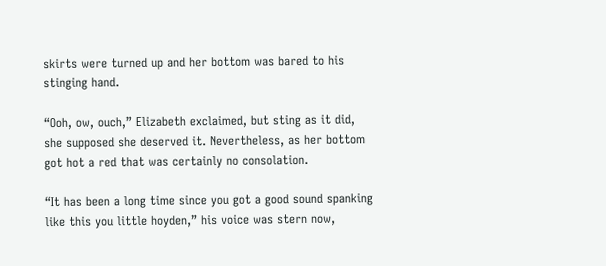skirts were turned up and her bottom was bared to his stinging hand.

“Ooh, ow, ouch,” Elizabeth exclaimed, but sting as it did, she supposed she deserved it. Nevertheless, as her bottom got hot a red that was certainly no consolation.

“It has been a long time since you got a good sound spanking like this you little hoyden,” his voice was stern now,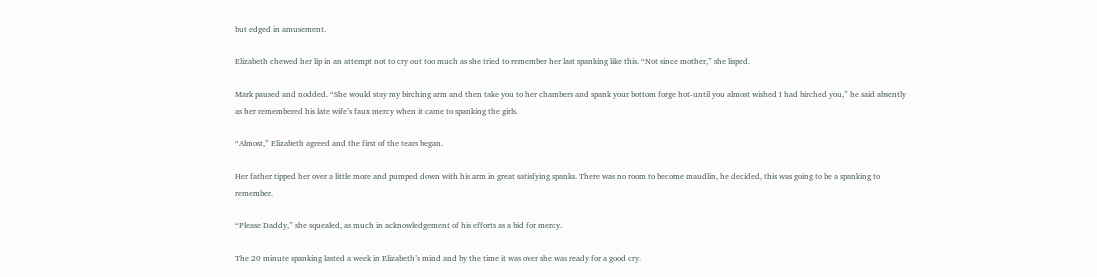but edged in amusement.

Elizabeth chewed her lip in an attempt not to cry out too much as she tried to remember her last spanking like this. “Not since mother,” she lisped.

Mark paused and nodded. “She would stay my birching arm and then take you to her chambers and spank your bottom forge hot-until you almost wished I had birched you,” he said absently as her remembered his late wife’s faux mercy when it came to spanking the girls.

“Almost,” Elizabeth agreed and the first of the tears began.

Her father tipped her over a little more and pumped down with his arm in great satisfying spanks. There was no room to become maudlin, he decided, this was going to be a spanking to remember.

“Please Daddy,” she squealed, as much in acknowledgement of his efforts as a bid for mercy.

The 20 minute spanking lasted a week in Elizabeth’s mind and by the time it was over she was ready for a good cry.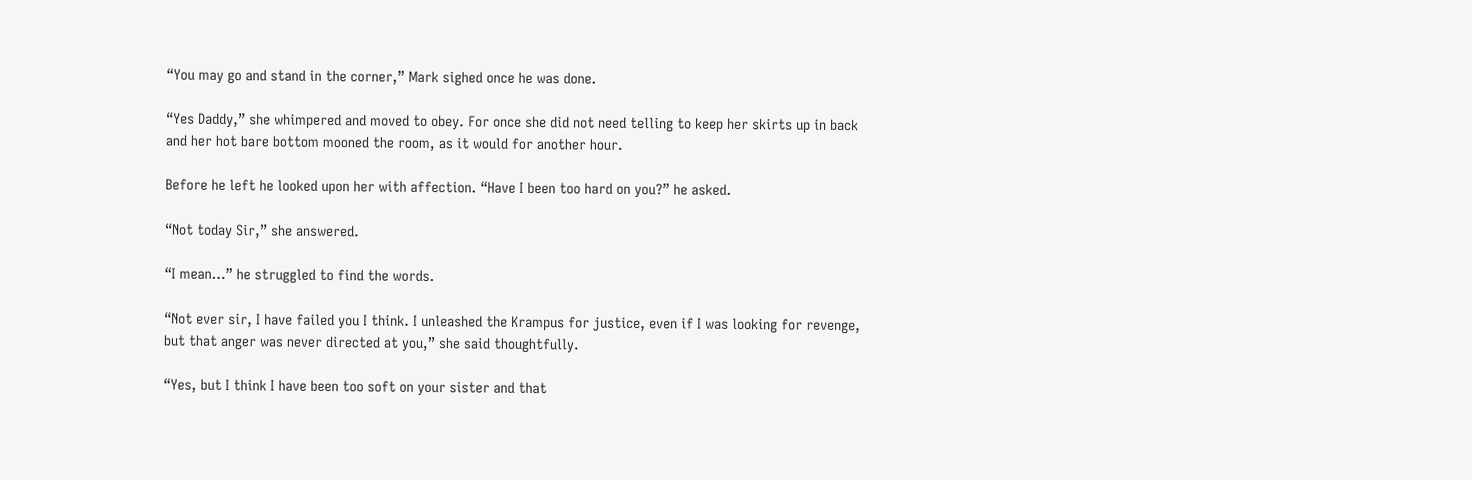“You may go and stand in the corner,” Mark sighed once he was done.

“Yes Daddy,” she whimpered and moved to obey. For once she did not need telling to keep her skirts up in back and her hot bare bottom mooned the room, as it would for another hour.

Before he left he looked upon her with affection. “Have I been too hard on you?” he asked.

“Not today Sir,” she answered.

“I mean…” he struggled to find the words.

“Not ever sir, I have failed you I think. I unleashed the Krampus for justice, even if I was looking for revenge, but that anger was never directed at you,” she said thoughtfully.

“Yes, but I think I have been too soft on your sister and that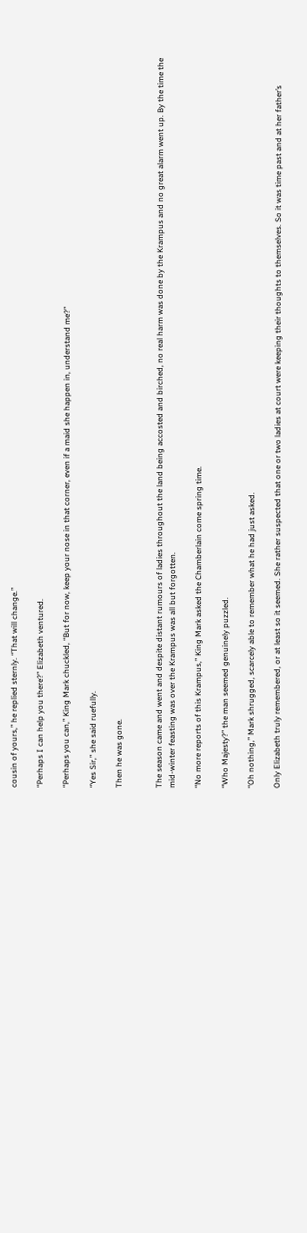cousin of yours,” he replied sternly. “That will change.”

“Perhaps I can help you there?” Elizabeth ventured.

“Perhaps you can,” King Mark chuckled, “But for now, keep your nose in that corner, even if a maid she happen in, understand me?”

“Yes Sir,” she said ruefully.

Then he was gone.


The season came and went and despite distant rumours of ladies throughout the land being accosted and birched, no real harm was done by the Krampus and no great alarm went up. By the time the mid-winter feasting was over the Krampus was all but forgotten.

“No more reports of this Krampus,” King Mark asked the Chamberlain come spring time.

“Who Majesty?” the man seemed genuinely puzzled.

“Oh nothing,” Mark shrugged, scarcely able to remember what he had just asked.

Only Elizabeth truly remembered, or at least so it seemed. She rather suspected that one or two ladies at court were keeping their thoughts to themselves. So it was time past and at her father’s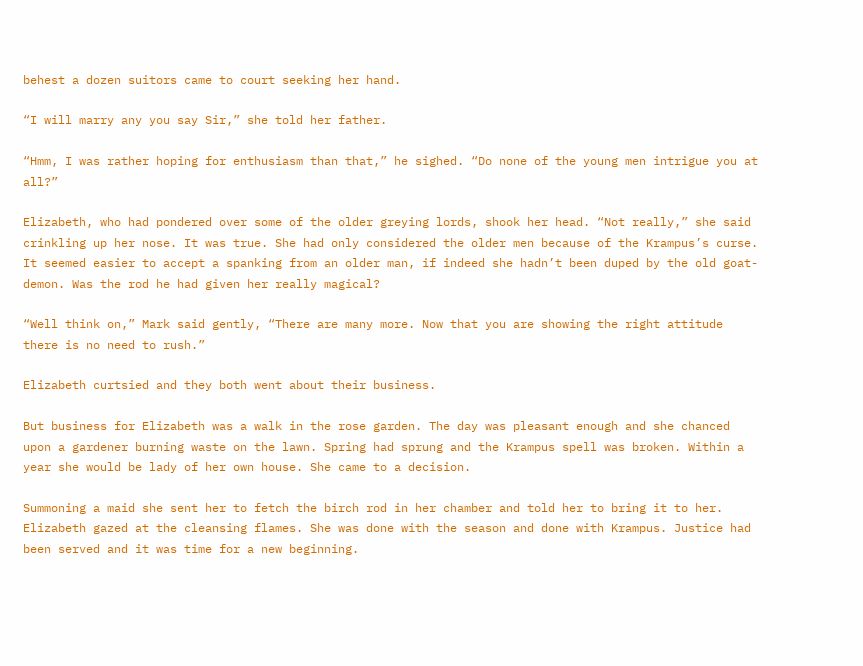behest a dozen suitors came to court seeking her hand.

“I will marry any you say Sir,” she told her father.

“Hmm, I was rather hoping for enthusiasm than that,” he sighed. “Do none of the young men intrigue you at all?”

Elizabeth, who had pondered over some of the older greying lords, shook her head. “Not really,” she said crinkling up her nose. It was true. She had only considered the older men because of the Krampus’s curse. It seemed easier to accept a spanking from an older man, if indeed she hadn’t been duped by the old goat-demon. Was the rod he had given her really magical?

“Well think on,” Mark said gently, “There are many more. Now that you are showing the right attitude there is no need to rush.”

Elizabeth curtsied and they both went about their business.

But business for Elizabeth was a walk in the rose garden. The day was pleasant enough and she chanced upon a gardener burning waste on the lawn. Spring had sprung and the Krampus spell was broken. Within a year she would be lady of her own house. She came to a decision.

Summoning a maid she sent her to fetch the birch rod in her chamber and told her to bring it to her. Elizabeth gazed at the cleansing flames. She was done with the season and done with Krampus. Justice had been served and it was time for a new beginning.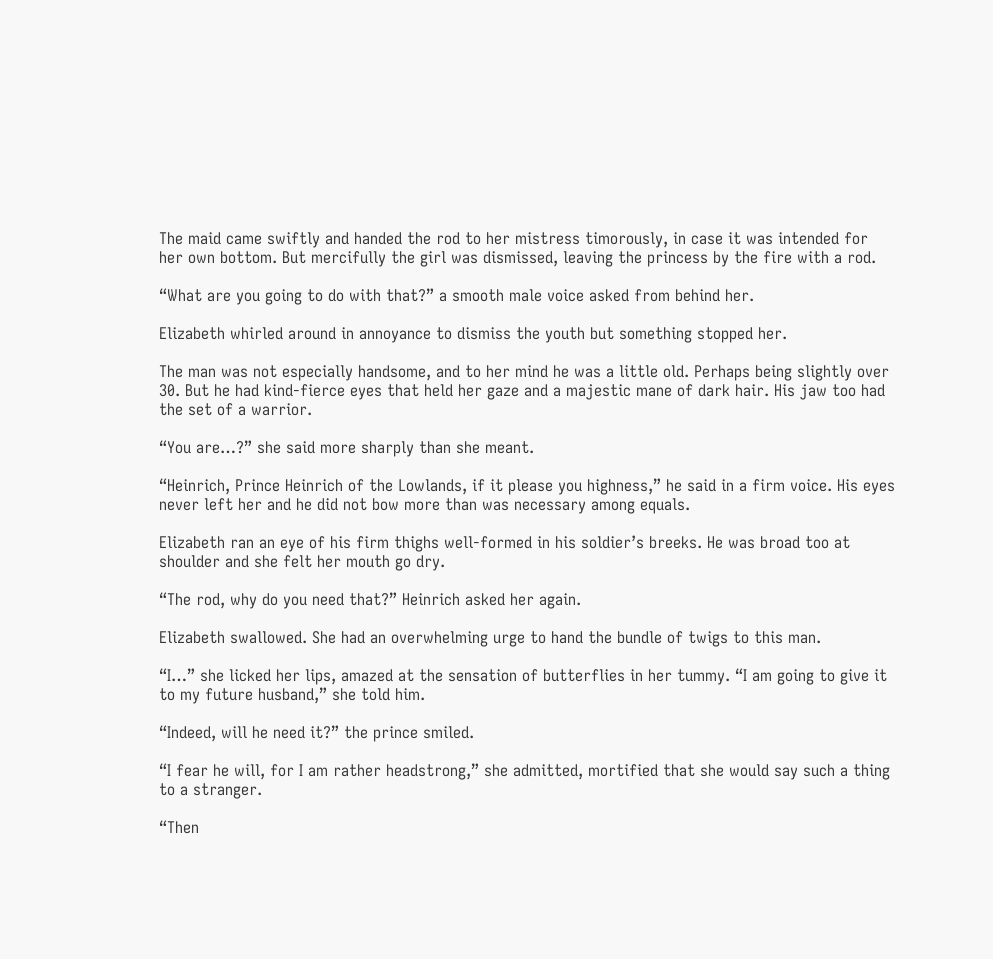The maid came swiftly and handed the rod to her mistress timorously, in case it was intended for her own bottom. But mercifully the girl was dismissed, leaving the princess by the fire with a rod.

“What are you going to do with that?” a smooth male voice asked from behind her.

Elizabeth whirled around in annoyance to dismiss the youth but something stopped her.

The man was not especially handsome, and to her mind he was a little old. Perhaps being slightly over 30. But he had kind-fierce eyes that held her gaze and a majestic mane of dark hair. His jaw too had the set of a warrior.

“You are…?” she said more sharply than she meant.

“Heinrich, Prince Heinrich of the Lowlands, if it please you highness,” he said in a firm voice. His eyes never left her and he did not bow more than was necessary among equals.

Elizabeth ran an eye of his firm thighs well-formed in his soldier’s breeks. He was broad too at shoulder and she felt her mouth go dry.

“The rod, why do you need that?” Heinrich asked her again.

Elizabeth swallowed. She had an overwhelming urge to hand the bundle of twigs to this man.

“I…” she licked her lips, amazed at the sensation of butterflies in her tummy. “I am going to give it to my future husband,” she told him.

“Indeed, will he need it?” the prince smiled.

“I fear he will, for I am rather headstrong,” she admitted, mortified that she would say such a thing to a stranger.

“Then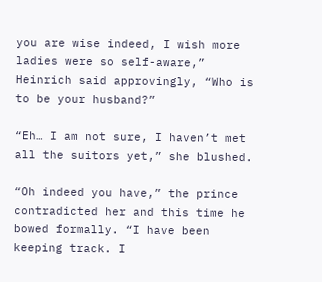you are wise indeed, I wish more ladies were so self-aware,” Heinrich said approvingly, “Who is to be your husband?”

“Eh… I am not sure, I haven’t met all the suitors yet,” she blushed.

“Oh indeed you have,” the prince contradicted her and this time he bowed formally. “I have been keeping track. I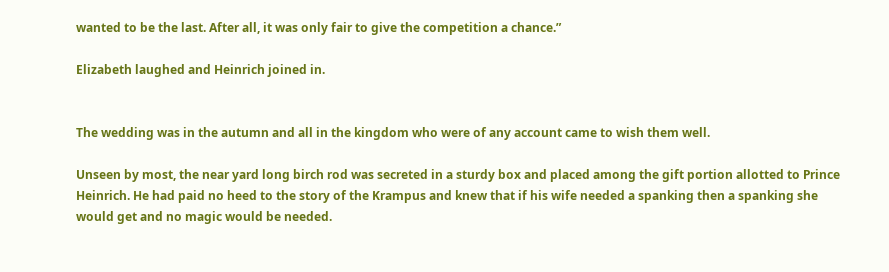wanted to be the last. After all, it was only fair to give the competition a chance.”

Elizabeth laughed and Heinrich joined in.


The wedding was in the autumn and all in the kingdom who were of any account came to wish them well.

Unseen by most, the near yard long birch rod was secreted in a sturdy box and placed among the gift portion allotted to Prince Heinrich. He had paid no heed to the story of the Krampus and knew that if his wife needed a spanking then a spanking she would get and no magic would be needed.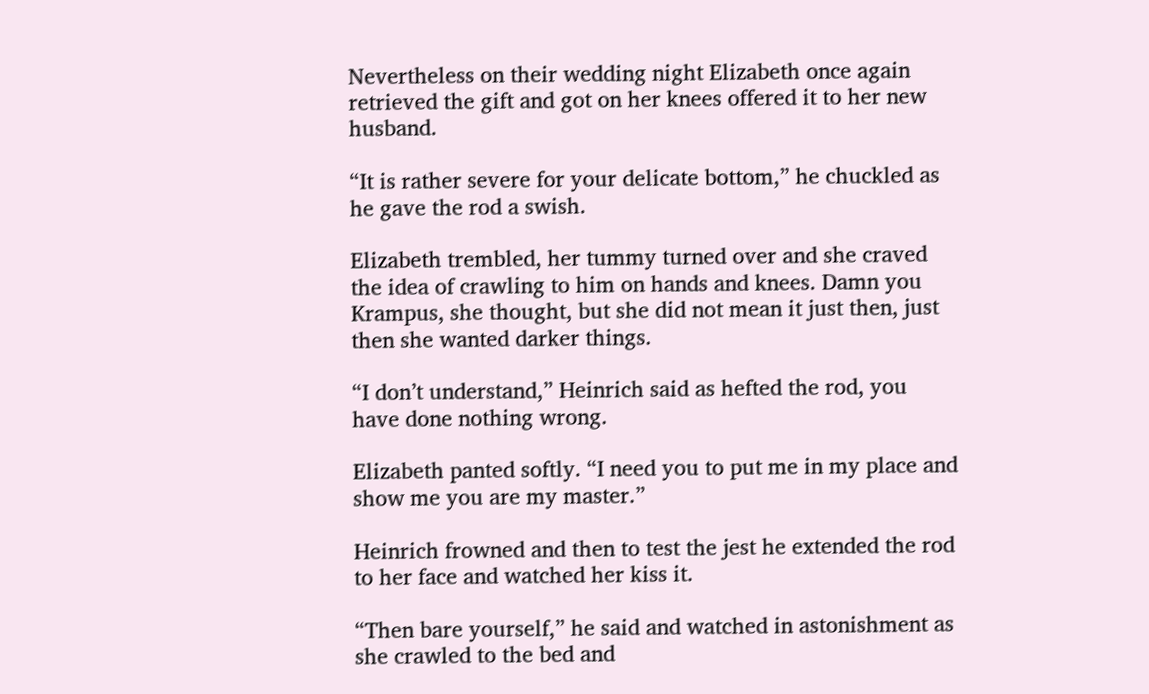Nevertheless on their wedding night Elizabeth once again retrieved the gift and got on her knees offered it to her new husband.

“It is rather severe for your delicate bottom,” he chuckled as he gave the rod a swish.

Elizabeth trembled, her tummy turned over and she craved the idea of crawling to him on hands and knees. Damn you Krampus, she thought, but she did not mean it just then, just then she wanted darker things.

“I don’t understand,” Heinrich said as hefted the rod, you have done nothing wrong.

Elizabeth panted softly. “I need you to put me in my place and show me you are my master.”

Heinrich frowned and then to test the jest he extended the rod to her face and watched her kiss it.

“Then bare yourself,” he said and watched in astonishment as she crawled to the bed and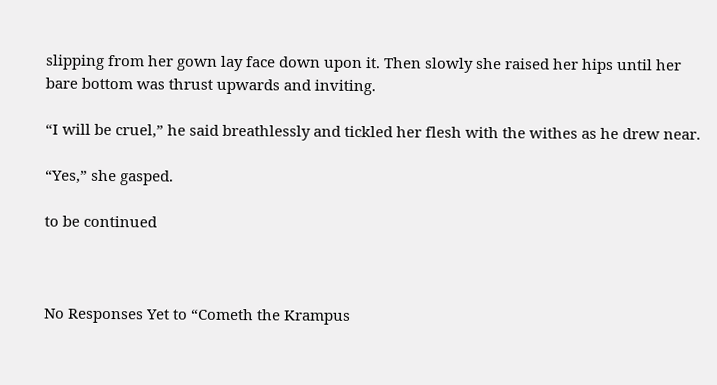slipping from her gown lay face down upon it. Then slowly she raised her hips until her bare bottom was thrust upwards and inviting.

“I will be cruel,” he said breathlessly and tickled her flesh with the withes as he drew near.

“Yes,” she gasped.

to be continued



No Responses Yet to “Cometh the Krampus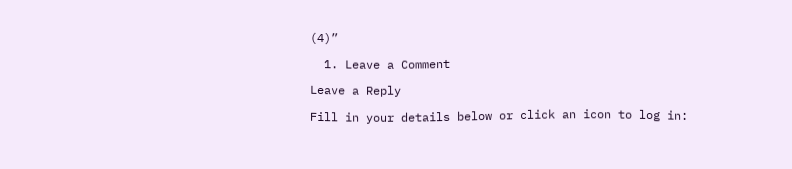(4)”

  1. Leave a Comment

Leave a Reply

Fill in your details below or click an icon to log in: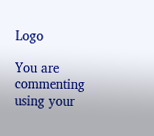Logo

You are commenting using your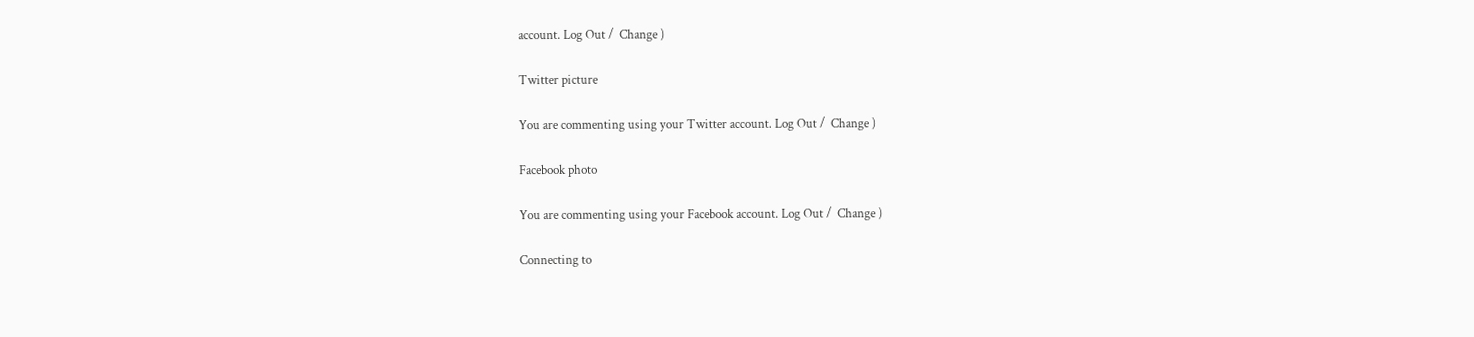account. Log Out /  Change )

Twitter picture

You are commenting using your Twitter account. Log Out /  Change )

Facebook photo

You are commenting using your Facebook account. Log Out /  Change )

Connecting to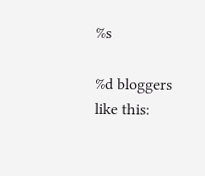%s

%d bloggers like this: